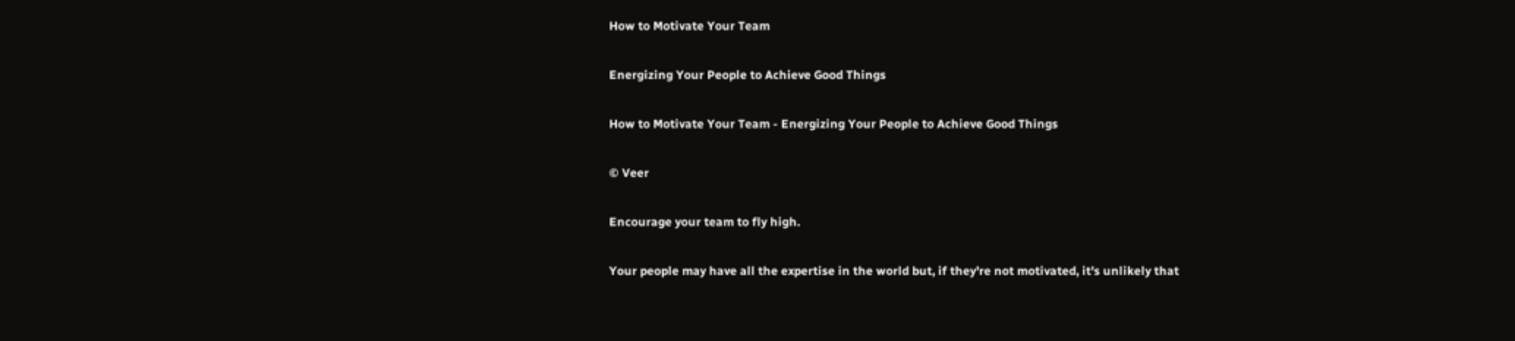How to Motivate Your Team

Energizing Your People to Achieve Good Things

How to Motivate Your Team - Energizing Your People to Achieve Good Things

© Veer

Encourage your team to fly high.

Your people may have all the expertise in the world but, if they're not motivated, it's unlikely that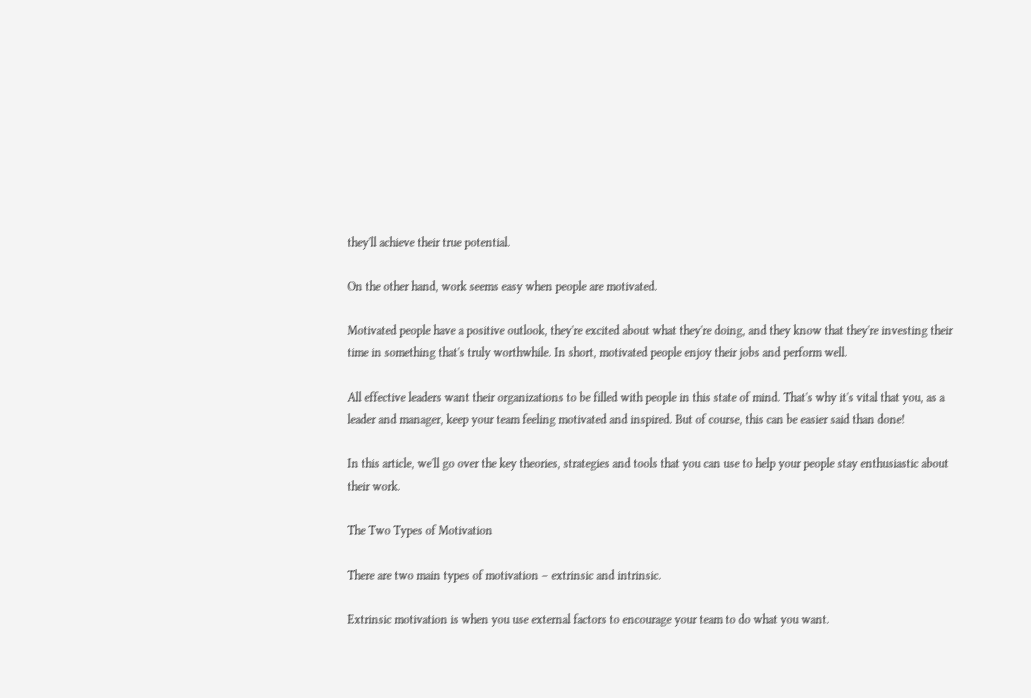they'll achieve their true potential.

On the other hand, work seems easy when people are motivated.

Motivated people have a positive outlook, they're excited about what they're doing, and they know that they're investing their time in something that's truly worthwhile. In short, motivated people enjoy their jobs and perform well.

All effective leaders want their organizations to be filled with people in this state of mind. That's why it's vital that you, as a leader and manager, keep your team feeling motivated and inspired. But of course, this can be easier said than done!

In this article, we'll go over the key theories, strategies and tools that you can use to help your people stay enthusiastic about their work.

The Two Types of Motivation

There are two main types of motivation – extrinsic and intrinsic.

Extrinsic motivation is when you use external factors to encourage your team to do what you want.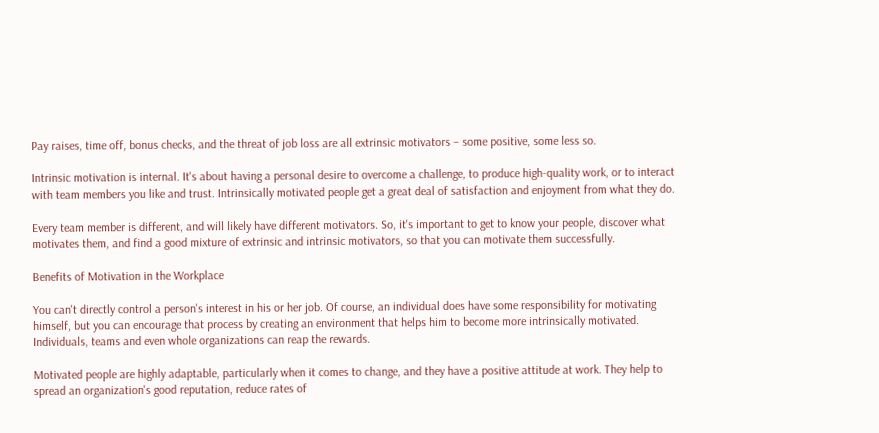Pay raises, time off, bonus checks, and the threat of job loss are all extrinsic motivators – some positive, some less so.

Intrinsic motivation is internal. It's about having a personal desire to overcome a challenge, to produce high-quality work, or to interact with team members you like and trust. Intrinsically motivated people get a great deal of satisfaction and enjoyment from what they do.

Every team member is different, and will likely have different motivators. So, it's important to get to know your people, discover what motivates them, and find a good mixture of extrinsic and intrinsic motivators, so that you can motivate them successfully.

Benefits of Motivation in the Workplace

You can't directly control a person's interest in his or her job. Of course, an individual does have some responsibility for motivating himself, but you can encourage that process by creating an environment that helps him to become more intrinsically motivated. Individuals, teams and even whole organizations can reap the rewards.

Motivated people are highly adaptable, particularly when it comes to change, and they have a positive attitude at work. They help to spread an organization's good reputation, reduce rates of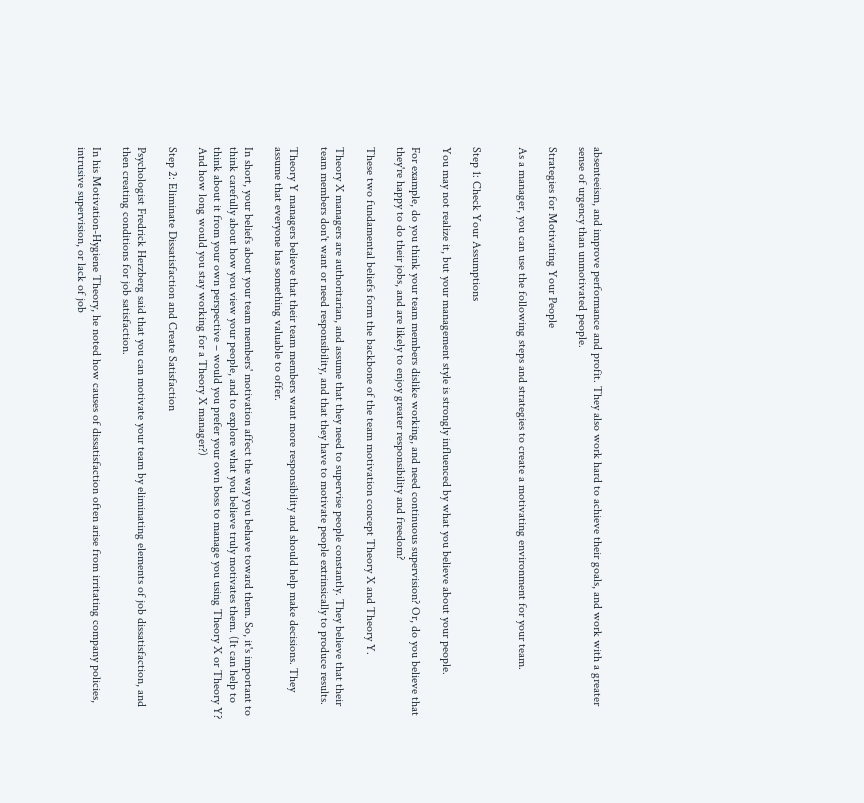absenteeism, and improve performance and profit. They also work hard to achieve their goals, and work with a greater sense of urgency than unmotivated people.

Strategies for Motivating Your People

As a manager, you can use the following steps and strategies to create a motivating environment for your team.


Step 1: Check Your Assumptions

You may not realize it, but your management style is strongly influenced by what you believe about your people.

For example, do you think your team members dislike working, and need continuous supervision? Or, do you believe that they're happy to do their jobs, and are likely to enjoy greater responsibility and freedom?

These two fundamental beliefs form the backbone of the team motivation concept Theory X and Theory Y.

Theory X managers are authoritarian, and assume that they need to supervise people constantly. They believe that their team members don't want or need responsibility, and that they have to motivate people extrinsically to produce results.

Theory Y managers believe that their team members want more responsibility and should help make decisions. They assume that everyone has something valuable to offer.

In short, your beliefs about your team members' motivation affect the way you behave toward them. So, it's important to think carefully about how you view your people, and to explore what you believe truly motivates them. (It can help to think about it from your own perspective – would you prefer your own boss to manage you using Theory X or Theory Y? And how long would you stay working for a Theory X manager?)

Step 2: Eliminate Dissatisfaction and Create Satisfaction

Psychologist Fredrick Herzberg said that you can motivate your team by eliminating elements of job dissatisfaction, and then creating conditions for job satisfaction.

In his Motivation-Hygiene Theory, he noted how causes of dissatisfaction often arise from irritating company policies, intrusive supervision, or lack of job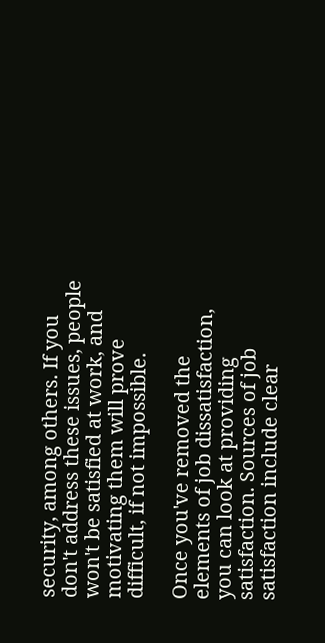security, among others. If you don't address these issues, people won't be satisfied at work, and motivating them will prove difficult, if not impossible.

Once you've removed the elements of job dissatisfaction, you can look at providing satisfaction. Sources of job satisfaction include clear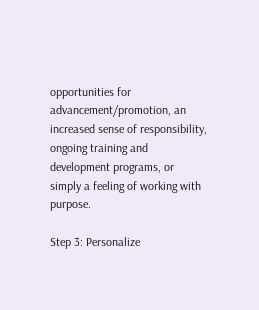opportunities for advancement/promotion, an increased sense of responsibility, ongoing training and development programs, or simply a feeling of working with purpose.

Step 3: Personalize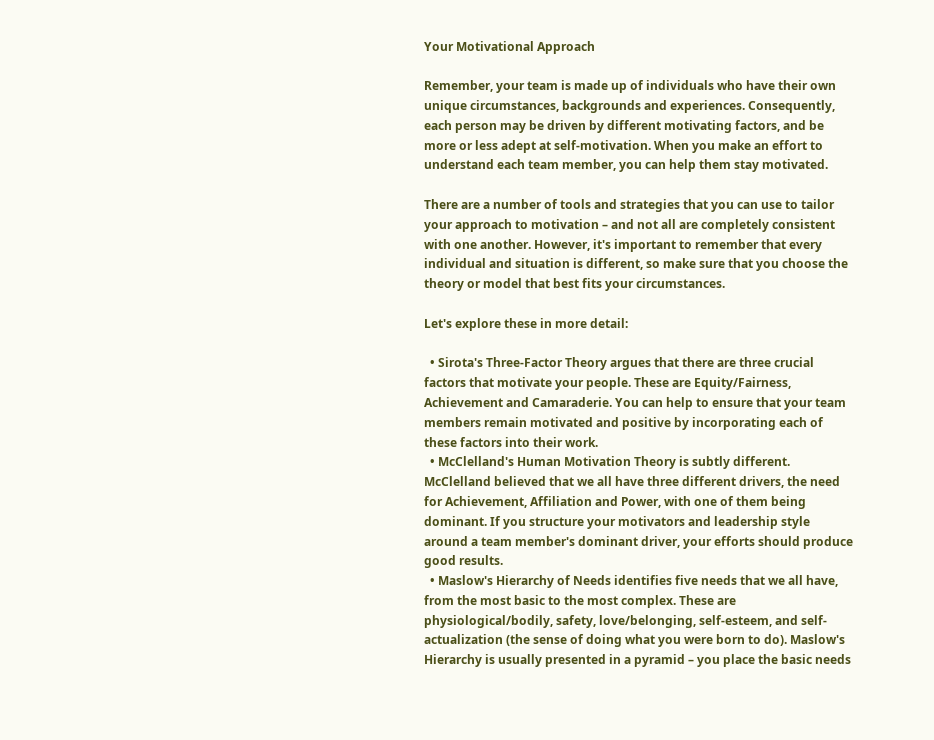Your Motivational Approach

Remember, your team is made up of individuals who have their own unique circumstances, backgrounds and experiences. Consequently, each person may be driven by different motivating factors, and be more or less adept at self-motivation. When you make an effort to understand each team member, you can help them stay motivated.

There are a number of tools and strategies that you can use to tailor your approach to motivation – and not all are completely consistent with one another. However, it's important to remember that every individual and situation is different, so make sure that you choose the theory or model that best fits your circumstances.

Let's explore these in more detail:

  • Sirota's Three-Factor Theory argues that there are three crucial factors that motivate your people. These are Equity/Fairness, Achievement and Camaraderie. You can help to ensure that your team members remain motivated and positive by incorporating each of these factors into their work.
  • McClelland's Human Motivation Theory is subtly different. McClelland believed that we all have three different drivers, the need for Achievement, Affiliation and Power, with one of them being dominant. If you structure your motivators and leadership style around a team member's dominant driver, your efforts should produce good results.
  • Maslow's Hierarchy of Needs identifies five needs that we all have, from the most basic to the most complex. These are physiological/bodily, safety, love/belonging, self-esteem, and self-actualization (the sense of doing what you were born to do). Maslow's Hierarchy is usually presented in a pyramid – you place the basic needs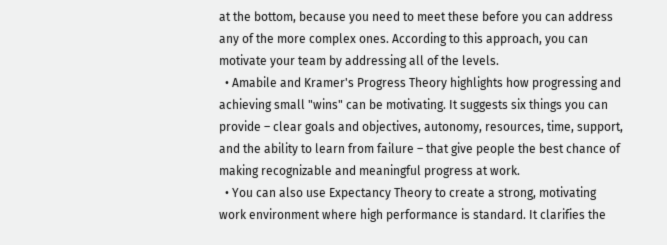at the bottom, because you need to meet these before you can address any of the more complex ones. According to this approach, you can motivate your team by addressing all of the levels.
  • Amabile and Kramer's Progress Theory highlights how progressing and achieving small "wins" can be motivating. It suggests six things you can provide – clear goals and objectives, autonomy, resources, time, support, and the ability to learn from failure – that give people the best chance of making recognizable and meaningful progress at work.
  • You can also use Expectancy Theory to create a strong, motivating work environment where high performance is standard. It clarifies the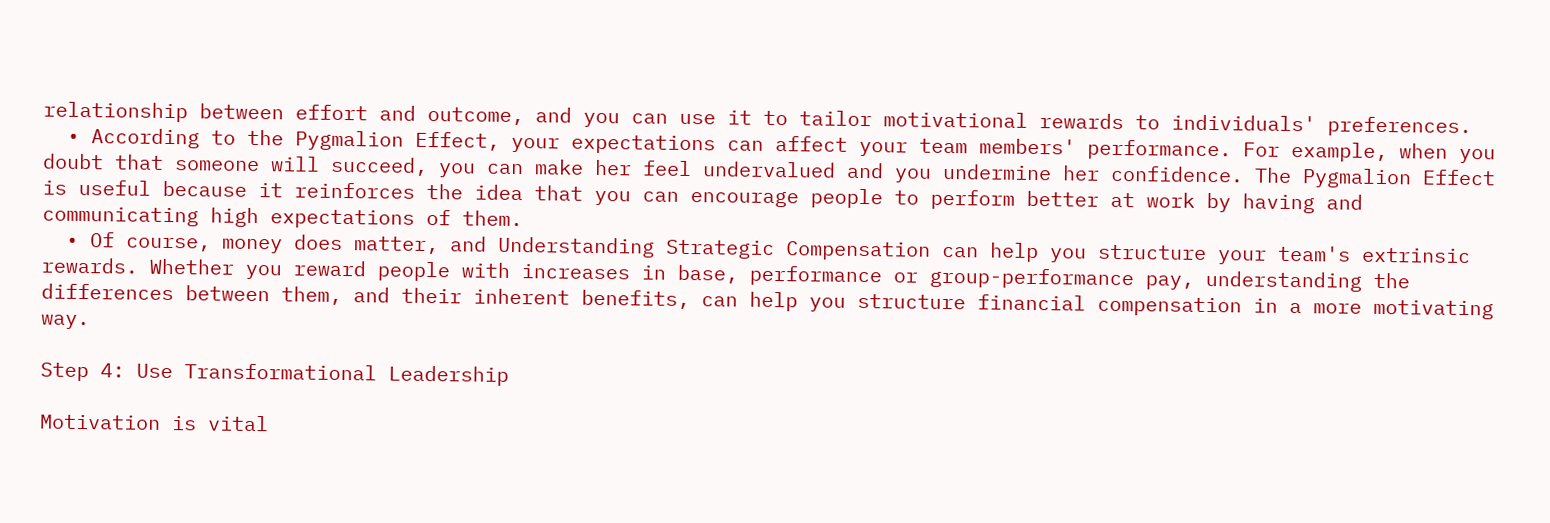relationship between effort and outcome, and you can use it to tailor motivational rewards to individuals' preferences.
  • According to the Pygmalion Effect, your expectations can affect your team members' performance. For example, when you doubt that someone will succeed, you can make her feel undervalued and you undermine her confidence. The Pygmalion Effect is useful because it reinforces the idea that you can encourage people to perform better at work by having and communicating high expectations of them.
  • Of course, money does matter, and Understanding Strategic Compensation can help you structure your team's extrinsic rewards. Whether you reward people with increases in base, performance or group-performance pay, understanding the differences between them, and their inherent benefits, can help you structure financial compensation in a more motivating way.

Step 4: Use Transformational Leadership

Motivation is vital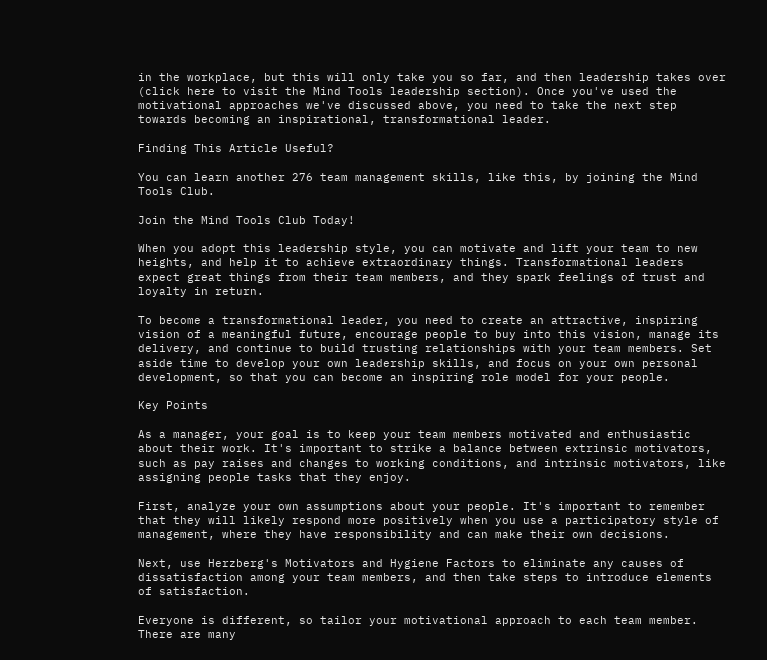in the workplace, but this will only take you so far, and then leadership takes over (click here to visit the Mind Tools leadership section). Once you've used the motivational approaches we've discussed above, you need to take the next step towards becoming an inspirational, transformational leader.

Finding This Article Useful?

You can learn another 276 team management skills, like this, by joining the Mind Tools Club.

Join the Mind Tools Club Today!

When you adopt this leadership style, you can motivate and lift your team to new heights, and help it to achieve extraordinary things. Transformational leaders expect great things from their team members, and they spark feelings of trust and loyalty in return.

To become a transformational leader, you need to create an attractive, inspiring vision of a meaningful future, encourage people to buy into this vision, manage its delivery, and continue to build trusting relationships with your team members. Set aside time to develop your own leadership skills, and focus on your own personal development, so that you can become an inspiring role model for your people.

Key Points

As a manager, your goal is to keep your team members motivated and enthusiastic about their work. It's important to strike a balance between extrinsic motivators, such as pay raises and changes to working conditions, and intrinsic motivators, like assigning people tasks that they enjoy.

First, analyze your own assumptions about your people. It's important to remember that they will likely respond more positively when you use a participatory style of management, where they have responsibility and can make their own decisions.

Next, use Herzberg's Motivators and Hygiene Factors to eliminate any causes of dissatisfaction among your team members, and then take steps to introduce elements of satisfaction.

Everyone is different, so tailor your motivational approach to each team member. There are many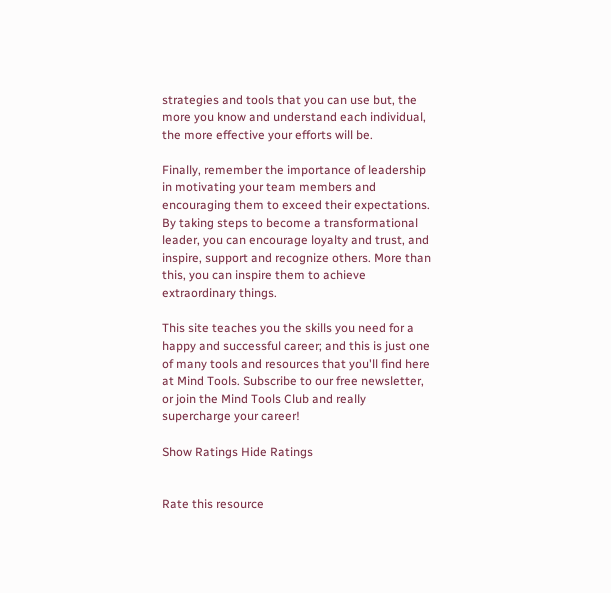strategies and tools that you can use but, the more you know and understand each individual, the more effective your efforts will be.

Finally, remember the importance of leadership in motivating your team members and encouraging them to exceed their expectations. By taking steps to become a transformational leader, you can encourage loyalty and trust, and inspire, support and recognize others. More than this, you can inspire them to achieve extraordinary things.

This site teaches you the skills you need for a happy and successful career; and this is just one of many tools and resources that you'll find here at Mind Tools. Subscribe to our free newsletter, or join the Mind Tools Club and really supercharge your career!

Show Ratings Hide Ratings


Rate this resource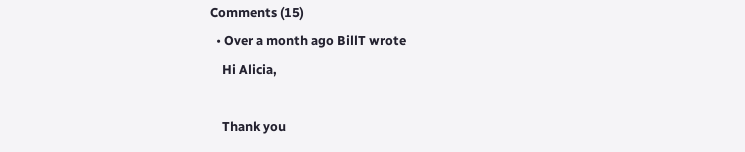Comments (15)
  • Over a month ago BillT wrote
    Hi Alicia,

    Thank you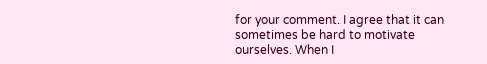for your comment. I agree that it can sometimes be hard to motivate ourselves. When I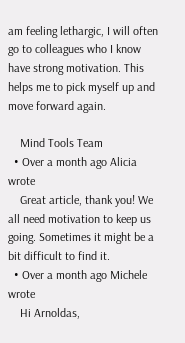am feeling lethargic, I will often go to colleagues who I know have strong motivation. This helps me to pick myself up and move forward again.

    Mind Tools Team
  • Over a month ago Alicia wrote
    Great article, thank you! We all need motivation to keep us going. Sometimes it might be a bit difficult to find it.
  • Over a month ago Michele wrote
    Hi Arnoldas,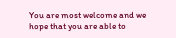You are most welcome and we hope that you are able to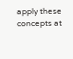apply these concepts at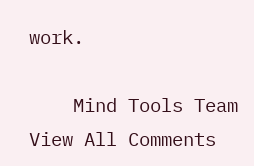work.

    Mind Tools Team
View All Comments